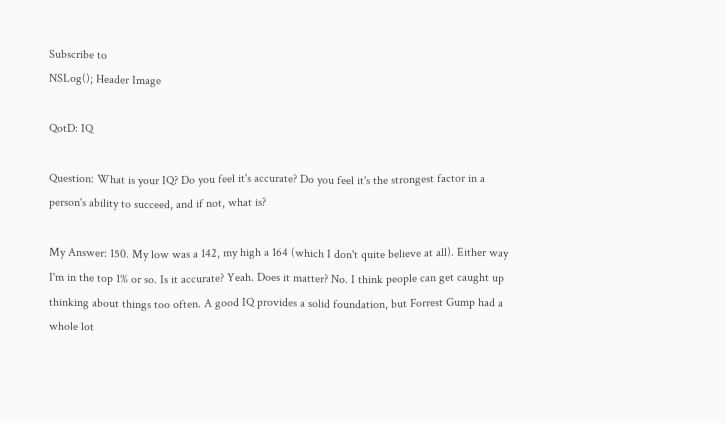Subscribe to
NSLog(); Header Image

QotD: IQ

Question: What is your IQ? Do you feel it's accurate? Do you feel it's the strongest factor in a person's ability to succeed, and if not, what is?

My Answer: 150. My low was a 142, my high a 164 (which I don't quite believe at all). Either way I'm in the top 1% or so. Is it accurate? Yeah. Does it matter? No. I think people can get caught up thinking about things too often. A good IQ provides a solid foundation, but Forrest Gump had a whole lot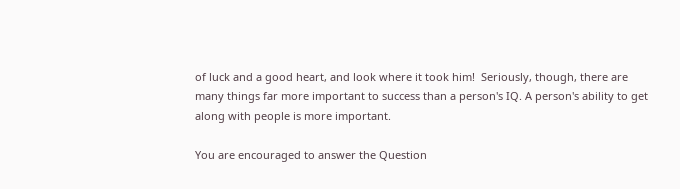of luck and a good heart, and look where it took him!  Seriously, though, there are many things far more important to success than a person's IQ. A person's ability to get along with people is more important.

You are encouraged to answer the Question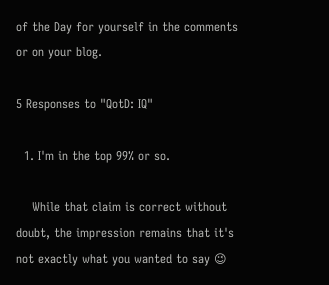of the Day for yourself in the comments or on your blog.

5 Responses to "QotD: IQ"

  1. I'm in the top 99% or so.

    While that claim is correct without doubt, the impression remains that it's not exactly what you wanted to say 😉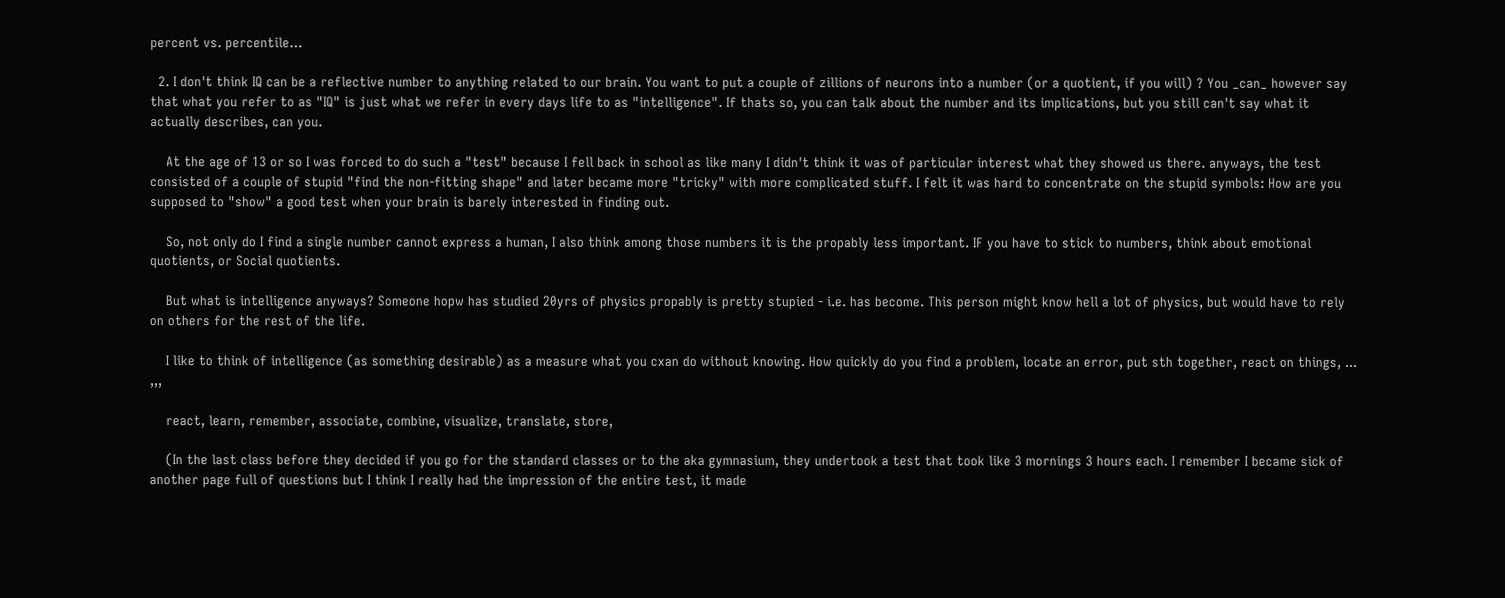percent vs. percentile…

  2. I don't think IQ can be a reflective number to anything related to our brain. You want to put a couple of zillions of neurons into a number (or a quotient, if you will) ? You _can_ however say that what you refer to as "IQ" is just what we refer in every days life to as "intelligence". If thats so, you can talk about the number and its implications, but you still can't say what it actually describes, can you.

    At the age of 13 or so I was forced to do such a "test" because I fell back in school as like many I didn't think it was of particular interest what they showed us there. anyways, the test consisted of a couple of stupid "find the non-fitting shape" and later became more "tricky" with more complicated stuff. I felt it was hard to concentrate on the stupid symbols: How are you supposed to "show" a good test when your brain is barely interested in finding out.

    So, not only do I find a single number cannot express a human, I also think among those numbers it is the propably less important. IF you have to stick to numbers, think about emotional quotients, or Social quotients.

    But what is intelligence anyways? Someone hopw has studied 20yrs of physics propably is pretty stupied - i.e. has become. This person might know hell a lot of physics, but would have to rely on others for the rest of the life.

    I like to think of intelligence (as something desirable) as a measure what you cxan do without knowing. How quickly do you find a problem, locate an error, put sth together, react on things, ... ,,,

    react, learn, remember, associate, combine, visualize, translate, store,

    (In the last class before they decided if you go for the standard classes or to the aka gymnasium, they undertook a test that took like 3 mornings 3 hours each. I remember I became sick of another page full of questions but I think I really had the impression of the entire test, it made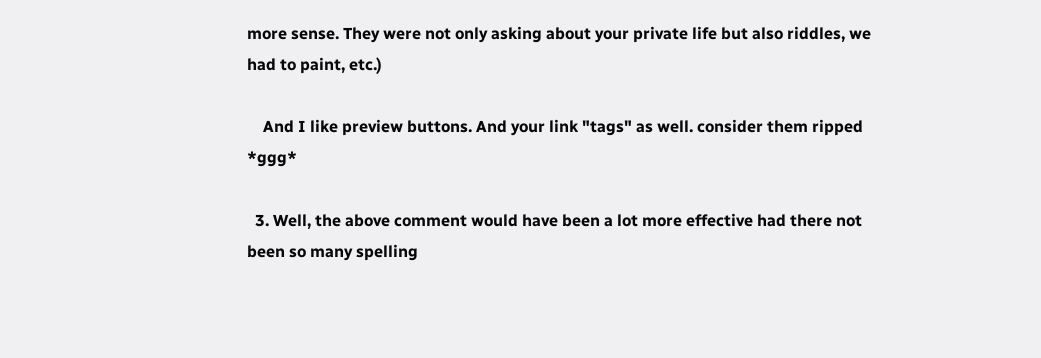more sense. They were not only asking about your private life but also riddles, we had to paint, etc.)

    And I like preview buttons. And your link "tags" as well. consider them ripped *ggg*

  3. Well, the above comment would have been a lot more effective had there not been so many spelling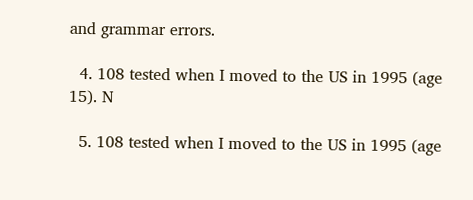and grammar errors.

  4. 108 tested when I moved to the US in 1995 (age 15). N

  5. 108 tested when I moved to the US in 1995 (age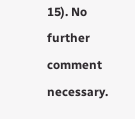15). No further comment necessary.